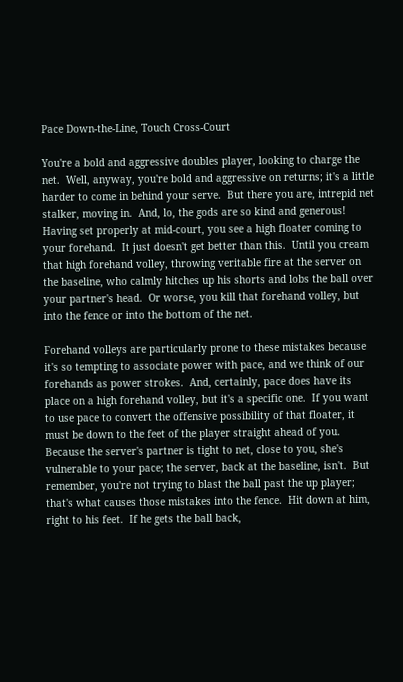Pace Down-the-Line, Touch Cross-Court

You're a bold and aggressive doubles player, looking to charge the net.  Well, anyway, you're bold and aggressive on returns; it's a little harder to come in behind your serve.  But there you are, intrepid net stalker, moving in.  And, lo, the gods are so kind and generous!  Having set properly at mid-court, you see a high floater coming to your forehand.  It just doesn't get better than this.  Until you cream that high forehand volley, throwing veritable fire at the server on the baseline, who calmly hitches up his shorts and lobs the ball over your partner's head.  Or worse, you kill that forehand volley, but into the fence or into the bottom of the net.

Forehand volleys are particularly prone to these mistakes because it's so tempting to associate power with pace, and we think of our forehands as power strokes.  And, certainly, pace does have its place on a high forehand volley, but it's a specific one.  If you want to use pace to convert the offensive possibility of that floater, it must be down to the feet of the player straight ahead of you.  Because the server's partner is tight to net, close to you, she's vulnerable to your pace; the server, back at the baseline, isn't.  But remember, you're not trying to blast the ball past the up player; that's what causes those mistakes into the fence.  Hit down at him, right to his feet.  If he gets the ball back,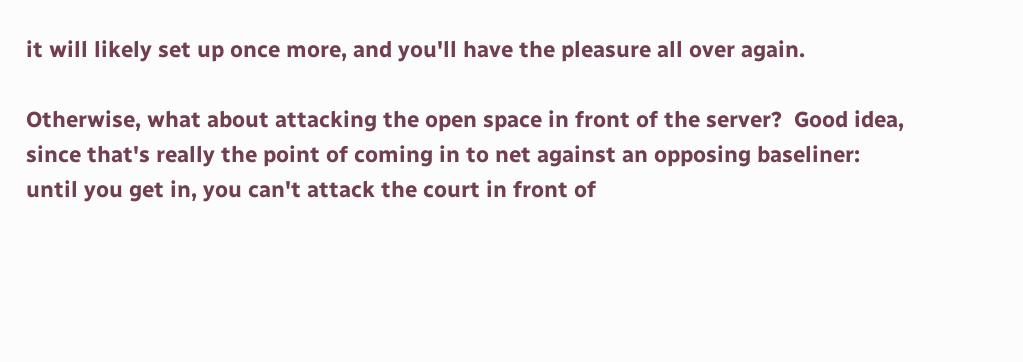it will likely set up once more, and you'll have the pleasure all over again.

Otherwise, what about attacking the open space in front of the server?  Good idea, since that's really the point of coming in to net against an opposing baseliner: until you get in, you can't attack the court in front of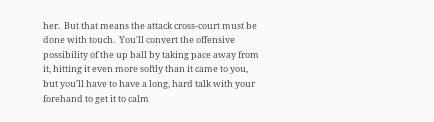her.  But that means the attack cross-court must be done with touch.  You'll convert the offensive possibility of the up ball by taking pace away from it, hitting it even more softly than it came to you, but you'll have to have a long, hard talk with your forehand to get it to calm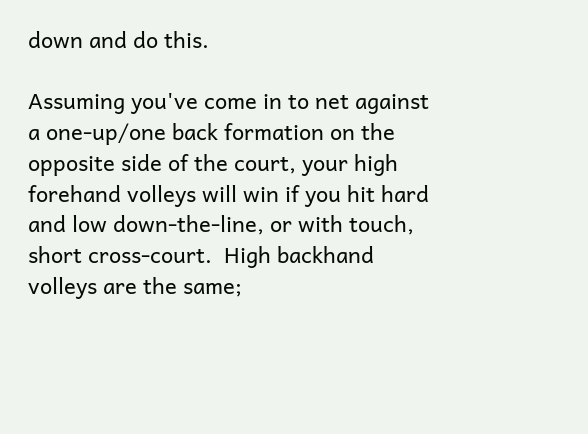down and do this.

Assuming you've come in to net against a one-up/one back formation on the opposite side of the court, your high forehand volleys will win if you hit hard and low down-the-line, or with touch, short cross-court.  High backhand volleys are the same;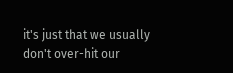it's just that we usually don't over-hit our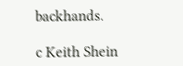backhands.

c Keith Shein